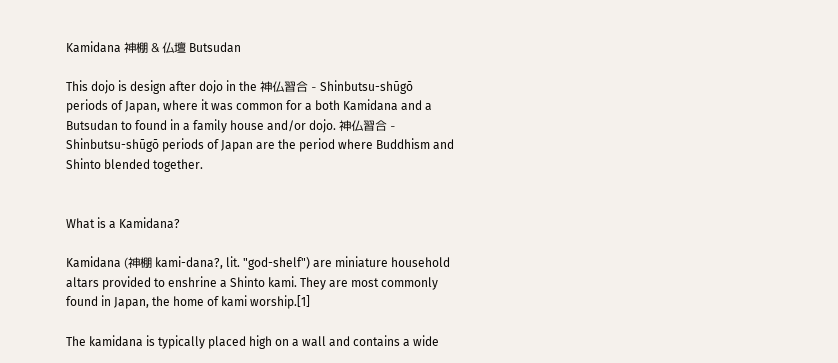Kamidana 神棚 & 仏壇 Butsudan

This dojo is design after dojo in the 神仏習合 - Shinbutsu-shūgō periods of Japan, where it was common for a both Kamidana and a Butsudan to found in a family house and/or dojo. 神仏習合 - Shinbutsu-shūgō periods of Japan are the period where Buddhism and Shinto blended together.


What is a Kamidana?

Kamidana (神棚 kami-dana?, lit. "god-shelf") are miniature household altars provided to enshrine a Shinto kami. They are most commonly found in Japan, the home of kami worship.[1]

The kamidana is typically placed high on a wall and contains a wide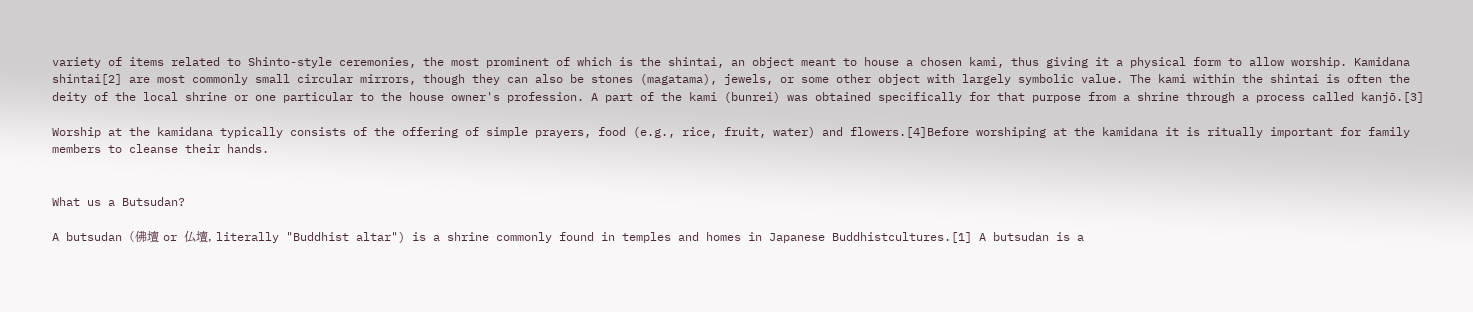variety of items related to Shinto-style ceremonies, the most prominent of which is the shintai, an object meant to house a chosen kami, thus giving it a physical form to allow worship. Kamidana shintai[2] are most commonly small circular mirrors, though they can also be stones (magatama), jewels, or some other object with largely symbolic value. The kami within the shintai is often the deity of the local shrine or one particular to the house owner's profession. A part of the kami (bunrei) was obtained specifically for that purpose from a shrine through a process called kanjō.[3]

Worship at the kamidana typically consists of the offering of simple prayers, food (e.g., rice, fruit, water) and flowers.[4]Before worshiping at the kamidana it is ritually important for family members to cleanse their hands.


What us a Butsudan?

A butsudan (佛壇 or 仏壇, literally "Buddhist altar") is a shrine commonly found in temples and homes in Japanese Buddhistcultures.[1] A butsudan is a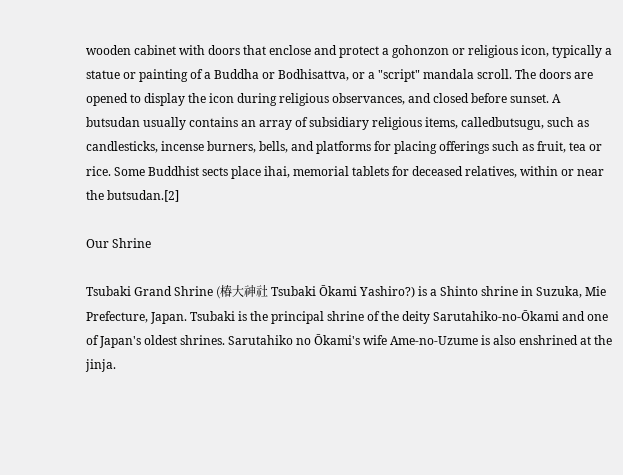wooden cabinet with doors that enclose and protect a gohonzon or religious icon, typically a statue or painting of a Buddha or Bodhisattva, or a "script" mandala scroll. The doors are opened to display the icon during religious observances, and closed before sunset. A butsudan usually contains an array of subsidiary religious items, calledbutsugu, such as candlesticks, incense burners, bells, and platforms for placing offerings such as fruit, tea or rice. Some Buddhist sects place ihai, memorial tablets for deceased relatives, within or near the butsudan.[2]

Our Shrine

Tsubaki Grand Shrine (椿大神社 Tsubaki Ōkami Yashiro?) is a Shinto shrine in Suzuka, Mie Prefecture, Japan. Tsubaki is the principal shrine of the deity Sarutahiko-no-Ōkami and one of Japan's oldest shrines. Sarutahiko no Ōkami's wife Ame-no-Uzume is also enshrined at the jinja.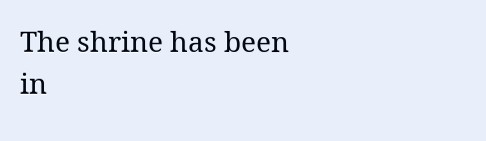The shrine has been in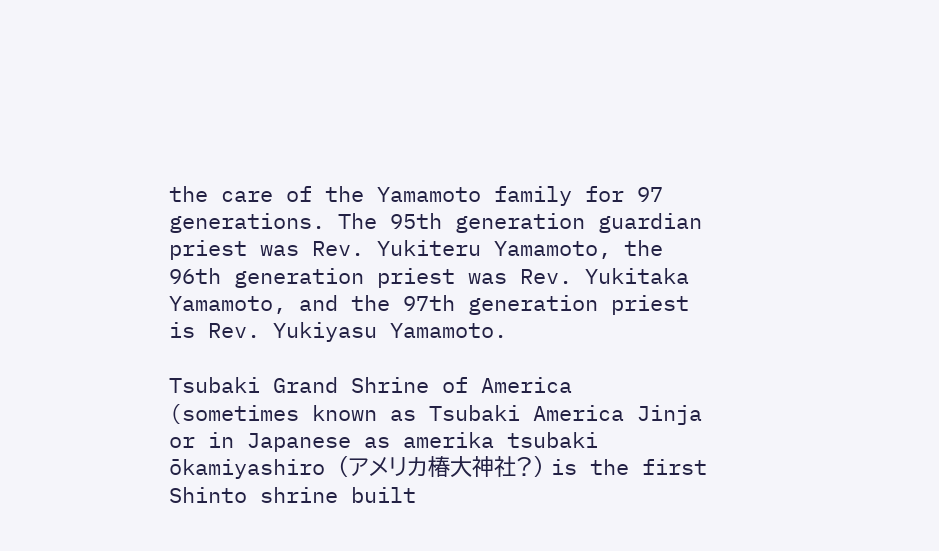the care of the Yamamoto family for 97 generations. The 95th generation guardian priest was Rev. Yukiteru Yamamoto, the 96th generation priest was Rev. Yukitaka Yamamoto, and the 97th generation priest is Rev. Yukiyasu Yamamoto.

Tsubaki Grand Shrine of America (sometimes known as Tsubaki America Jinja or in Japanese as amerika tsubaki ōkamiyashiro (アメリカ椿大神社?) is the first Shinto shrine built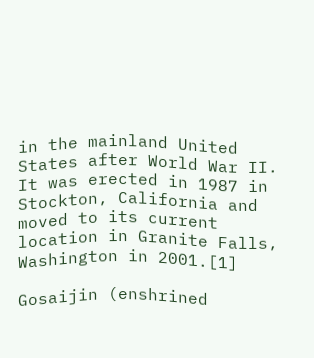in the mainland United States after World War II. It was erected in 1987 in Stockton, California and moved to its current location in Granite Falls, Washington in 2001.[1]

Gosaijin (enshrined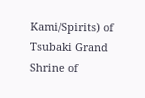Kami/Spirits) of Tsubaki Grand Shrine of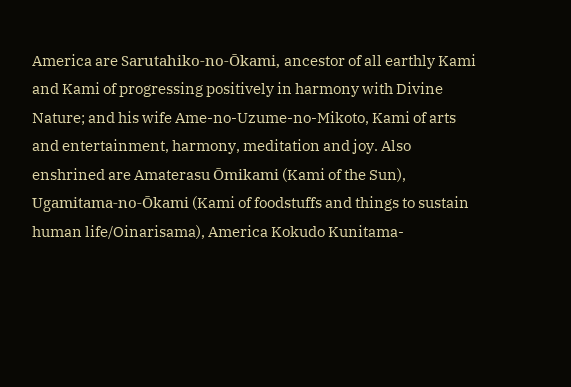America are Sarutahiko-no-Ōkami, ancestor of all earthly Kami and Kami of progressing positively in harmony with Divine Nature; and his wife Ame-no-Uzume-no-Mikoto, Kami of arts and entertainment, harmony, meditation and joy. Also enshrined are Amaterasu Ōmikami (Kami of the Sun), Ugamitama-no-Ōkami (Kami of foodstuffs and things to sustain human life/Oinarisama), America Kokudo Kunitama-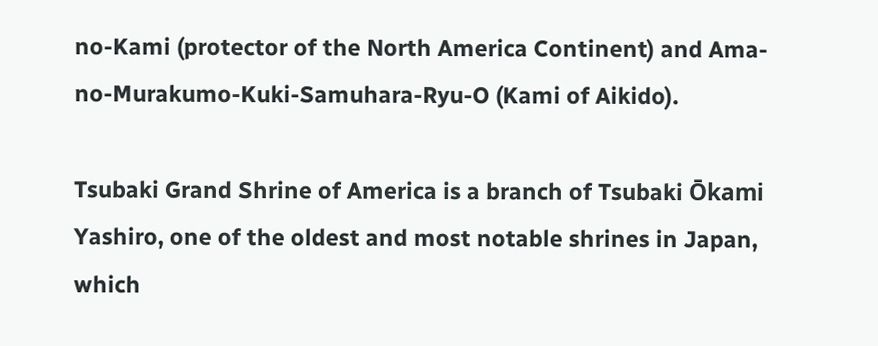no-Kami (protector of the North America Continent) and Ama-no-Murakumo-Kuki-Samuhara-Ryu-O (Kami of Aikido).

Tsubaki Grand Shrine of America is a branch of Tsubaki Ōkami Yashiro, one of the oldest and most notable shrines in Japan, which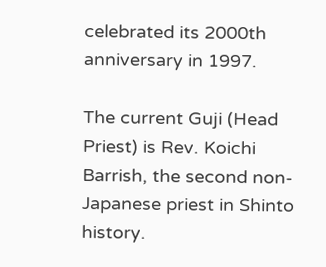celebrated its 2000th anniversary in 1997.

The current Guji (Head Priest) is Rev. Koichi Barrish, the second non-Japanese priest in Shinto history.